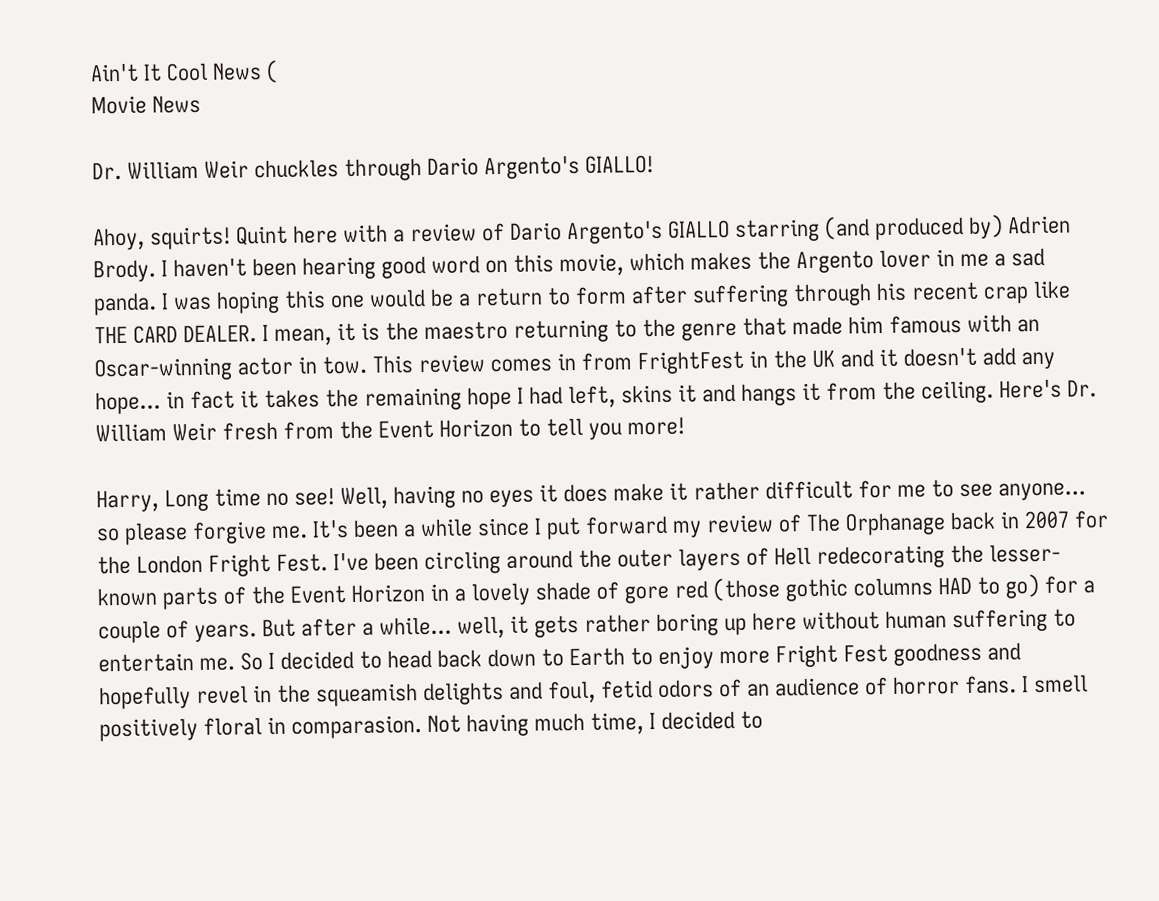Ain't It Cool News (
Movie News

Dr. William Weir chuckles through Dario Argento's GIALLO!

Ahoy, squirts! Quint here with a review of Dario Argento's GIALLO starring (and produced by) Adrien Brody. I haven't been hearing good word on this movie, which makes the Argento lover in me a sad panda. I was hoping this one would be a return to form after suffering through his recent crap like THE CARD DEALER. I mean, it is the maestro returning to the genre that made him famous with an Oscar-winning actor in tow. This review comes in from FrightFest in the UK and it doesn't add any hope... in fact it takes the remaining hope I had left, skins it and hangs it from the ceiling. Here's Dr. William Weir fresh from the Event Horizon to tell you more!

Harry, Long time no see! Well, having no eyes it does make it rather difficult for me to see anyone... so please forgive me. It's been a while since I put forward my review of The Orphanage back in 2007 for the London Fright Fest. I've been circling around the outer layers of Hell redecorating the lesser-known parts of the Event Horizon in a lovely shade of gore red (those gothic columns HAD to go) for a couple of years. But after a while... well, it gets rather boring up here without human suffering to entertain me. So I decided to head back down to Earth to enjoy more Fright Fest goodness and hopefully revel in the squeamish delights and foul, fetid odors of an audience of horror fans. I smell positively floral in comparasion. Not having much time, I decided to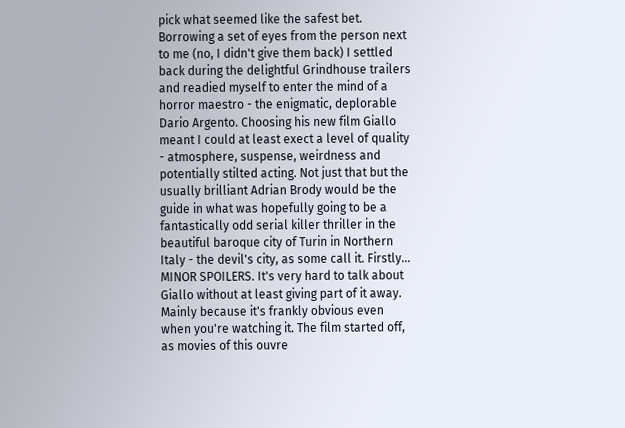pick what seemed like the safest bet. Borrowing a set of eyes from the person next to me (no, I didn't give them back) I settled back during the delightful Grindhouse trailers and readied myself to enter the mind of a horror maestro - the enigmatic, deplorable Dario Argento. Choosing his new film Giallo meant I could at least exect a level of quality - atmosphere, suspense, weirdness and potentially stilted acting. Not just that but the usually brilliant Adrian Brody would be the guide in what was hopefully going to be a fantastically odd serial killer thriller in the beautiful baroque city of Turin in Northern Italy - the devil's city, as some call it. Firstly... MINOR SPOILERS. It's very hard to talk about Giallo without at least giving part of it away. Mainly because it's frankly obvious even when you're watching it. The film started off, as movies of this ouvre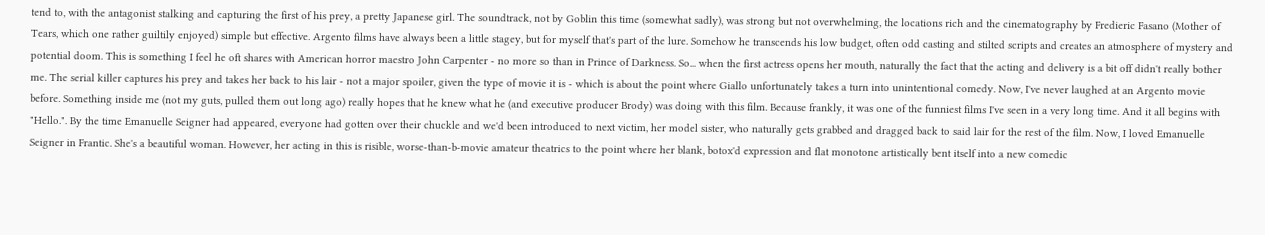tend to, with the antagonist stalking and capturing the first of his prey, a pretty Japanese girl. The soundtrack, not by Goblin this time (somewhat sadly), was strong but not overwhelming, the locations rich and the cinematography by Fredieric Fasano (Mother of Tears, which one rather guiltily enjoyed) simple but effective. Argento films have always been a little stagey, but for myself that's part of the lure. Somehow he transcends his low budget, often odd casting and stilted scripts and creates an atmosphere of mystery and potential doom. This is something I feel he oft shares with American horror maestro John Carpenter - no more so than in Prince of Darkness. So... when the first actress opens her mouth, naturally the fact that the acting and delivery is a bit off didn't really bother me. The serial killer captures his prey and takes her back to his lair - not a major spoiler, given the type of movie it is - which is about the point where Giallo unfortunately takes a turn into unintentional comedy. Now, I've never laughed at an Argento movie before. Something inside me (not my guts, pulled them out long ago) really hopes that he knew what he (and executive producer Brody) was doing with this film. Because frankly, it was one of the funniest films I've seen in a very long time. And it all begins with "Hello.". By the time Emanuelle Seigner had appeared, everyone had gotten over their chuckle and we'd been introduced to next victim, her model sister, who naturally gets grabbed and dragged back to said lair for the rest of the film. Now, I loved Emanuelle Seigner in Frantic. She's a beautiful woman. However, her acting in this is risible, worse-than-b-movie amateur theatrics to the point where her blank, botox'd expression and flat monotone artistically bent itself into a new comedic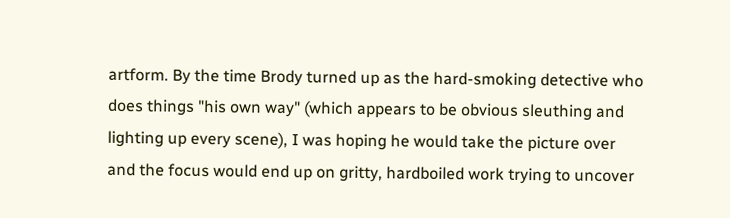artform. By the time Brody turned up as the hard-smoking detective who does things "his own way" (which appears to be obvious sleuthing and lighting up every scene), I was hoping he would take the picture over and the focus would end up on gritty, hardboiled work trying to uncover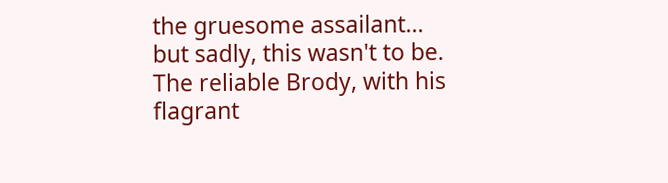the gruesome assailant... but sadly, this wasn't to be. The reliable Brody, with his flagrant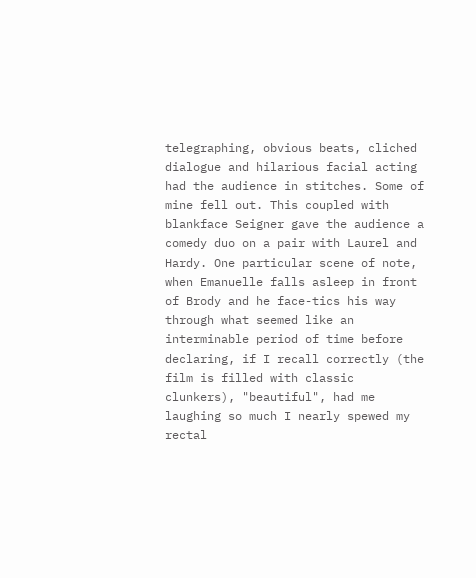telegraphing, obvious beats, cliched dialogue and hilarious facial acting had the audience in stitches. Some of mine fell out. This coupled with blankface Seigner gave the audience a comedy duo on a pair with Laurel and Hardy. One particular scene of note, when Emanuelle falls asleep in front of Brody and he face-tics his way through what seemed like an interminable period of time before declaring, if I recall correctly (the film is filled with classic clunkers), "beautiful", had me laughing so much I nearly spewed my rectal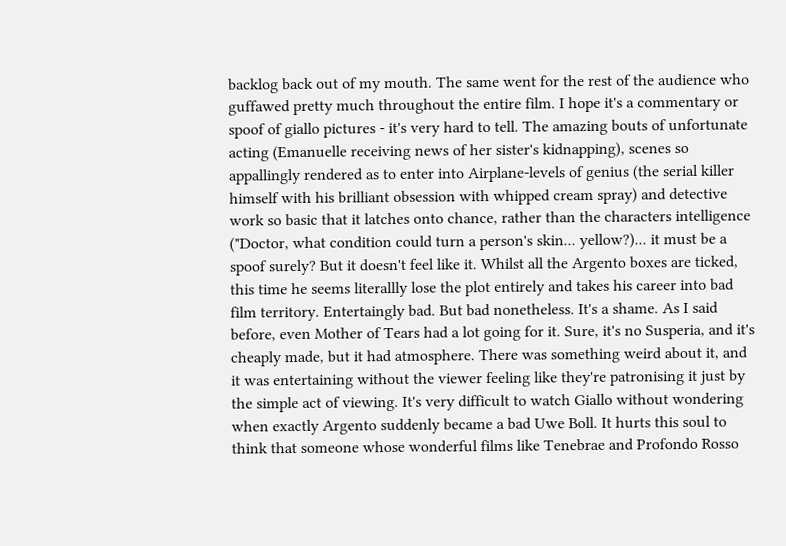backlog back out of my mouth. The same went for the rest of the audience who guffawed pretty much throughout the entire film. I hope it's a commentary or spoof of giallo pictures - it's very hard to tell. The amazing bouts of unfortunate acting (Emanuelle receiving news of her sister's kidnapping), scenes so appallingly rendered as to enter into Airplane-levels of genius (the serial killer himself with his brilliant obsession with whipped cream spray) and detective work so basic that it latches onto chance, rather than the characters intelligence ("Doctor, what condition could turn a person's skin... yellow?)... it must be a spoof surely? But it doesn't feel like it. Whilst all the Argento boxes are ticked, this time he seems literallly lose the plot entirely and takes his career into bad film territory. Entertaingly bad. But bad nonetheless. It's a shame. As I said before, even Mother of Tears had a lot going for it. Sure, it's no Susperia, and it's cheaply made, but it had atmosphere. There was something weird about it, and it was entertaining without the viewer feeling like they're patronising it just by the simple act of viewing. It's very difficult to watch Giallo without wondering when exactly Argento suddenly became a bad Uwe Boll. It hurts this soul to think that someone whose wonderful films like Tenebrae and Profondo Rosso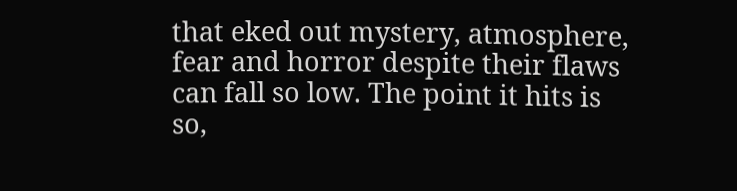that eked out mystery, atmosphere, fear and horror despite their flaws can fall so low. The point it hits is so,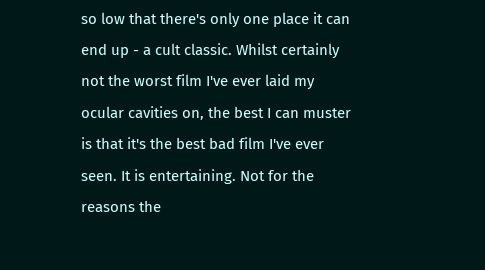so low that there's only one place it can end up - a cult classic. Whilst certainly not the worst film I've ever laid my ocular cavities on, the best I can muster is that it's the best bad film I've ever seen. It is entertaining. Not for the reasons the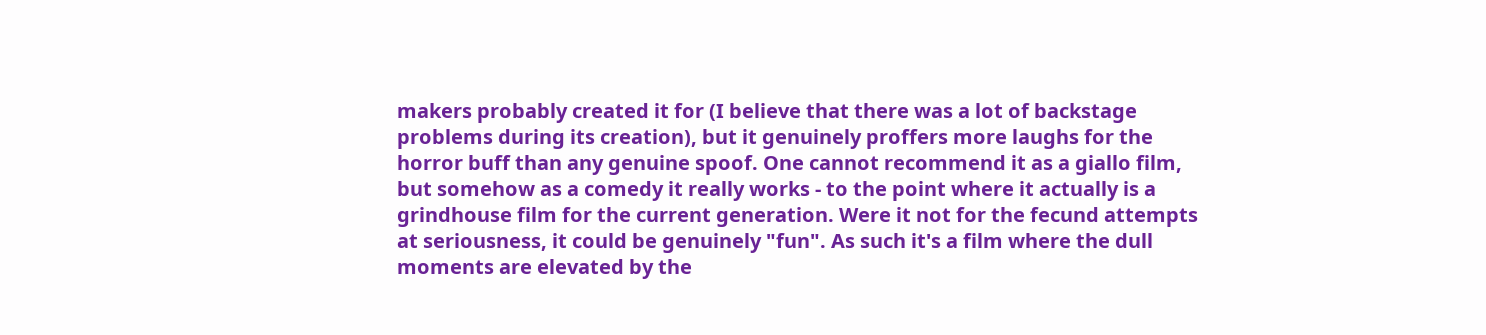makers probably created it for (I believe that there was a lot of backstage problems during its creation), but it genuinely proffers more laughs for the horror buff than any genuine spoof. One cannot recommend it as a giallo film, but somehow as a comedy it really works - to the point where it actually is a grindhouse film for the current generation. Were it not for the fecund attempts at seriousness, it could be genuinely "fun". As such it's a film where the dull moments are elevated by the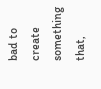bad to create something that,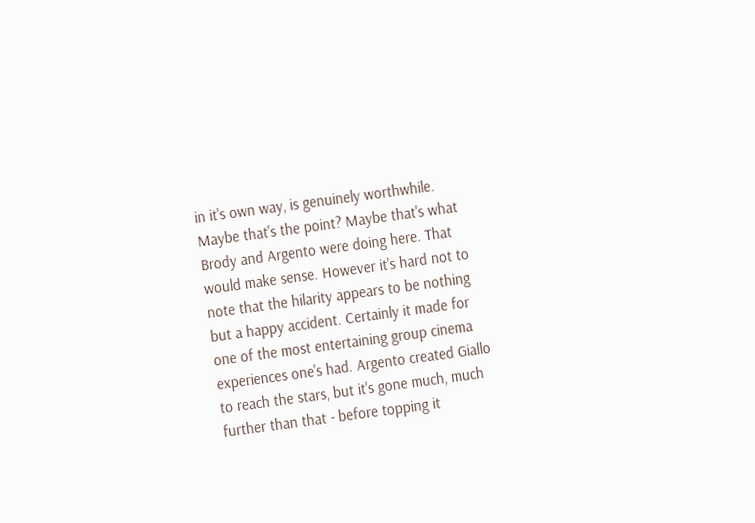in it's own way, is genuinely worthwhile. Maybe that's the point? Maybe that's what Brody and Argento were doing here. That would make sense. However it's hard not to note that the hilarity appears to be nothing but a happy accident. Certainly it made for one of the most entertaining group cinema experiences one's had. Argento created Giallo to reach the stars, but it's gone much, much further than that - before topping it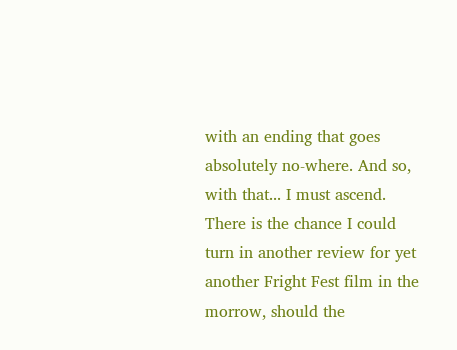with an ending that goes absolutely no-where. And so, with that... I must ascend. There is the chance I could turn in another review for yet another Fright Fest film in the morrow, should the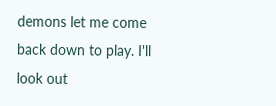demons let me come back down to play. I'll look out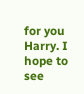for you Harry. I hope to see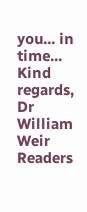you... in time... Kind regards, Dr William Weir
Readers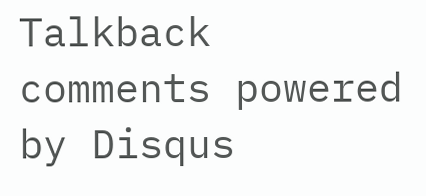Talkback
comments powered by Disqus